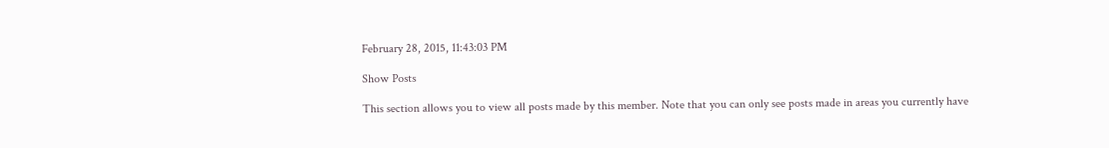February 28, 2015, 11:43:03 PM

Show Posts

This section allows you to view all posts made by this member. Note that you can only see posts made in areas you currently have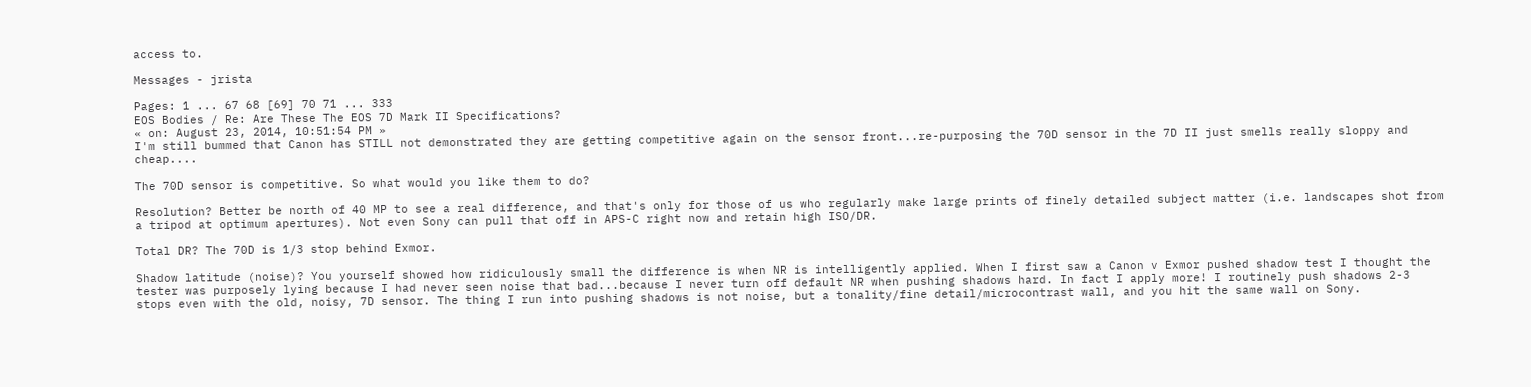access to.

Messages - jrista

Pages: 1 ... 67 68 [69] 70 71 ... 333
EOS Bodies / Re: Are These The EOS 7D Mark II Specifications?
« on: August 23, 2014, 10:51:54 PM »
I'm still bummed that Canon has STILL not demonstrated they are getting competitive again on the sensor front...re-purposing the 70D sensor in the 7D II just smells really sloppy and cheap....

The 70D sensor is competitive. So what would you like them to do?

Resolution? Better be north of 40 MP to see a real difference, and that's only for those of us who regularly make large prints of finely detailed subject matter (i.e. landscapes shot from a tripod at optimum apertures). Not even Sony can pull that off in APS-C right now and retain high ISO/DR.

Total DR? The 70D is 1/3 stop behind Exmor.

Shadow latitude (noise)? You yourself showed how ridiculously small the difference is when NR is intelligently applied. When I first saw a Canon v Exmor pushed shadow test I thought the tester was purposely lying because I had never seen noise that bad...because I never turn off default NR when pushing shadows hard. In fact I apply more! I routinely push shadows 2-3 stops even with the old, noisy, 7D sensor. The thing I run into pushing shadows is not noise, but a tonality/fine detail/microcontrast wall, and you hit the same wall on Sony.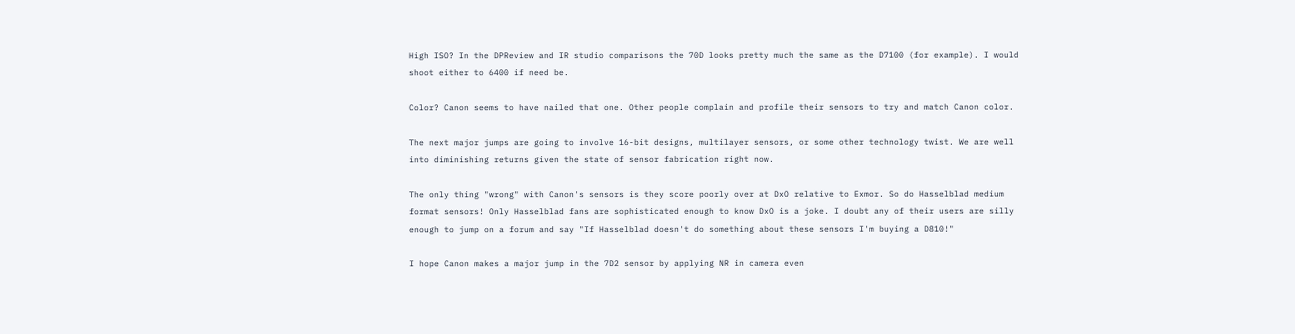High ISO? In the DPReview and IR studio comparisons the 70D looks pretty much the same as the D7100 (for example). I would shoot either to 6400 if need be.

Color? Canon seems to have nailed that one. Other people complain and profile their sensors to try and match Canon color.

The next major jumps are going to involve 16-bit designs, multilayer sensors, or some other technology twist. We are well into diminishing returns given the state of sensor fabrication right now.

The only thing "wrong" with Canon's sensors is they score poorly over at DxO relative to Exmor. So do Hasselblad medium format sensors! Only Hasselblad fans are sophisticated enough to know DxO is a joke. I doubt any of their users are silly enough to jump on a forum and say "If Hasselblad doesn't do something about these sensors I'm buying a D810!"

I hope Canon makes a major jump in the 7D2 sensor by applying NR in camera even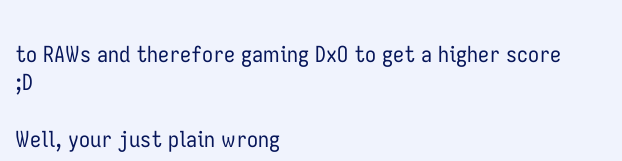to RAWs and therefore gaming DxO to get a higher score  ;D

Well, your just plain wrong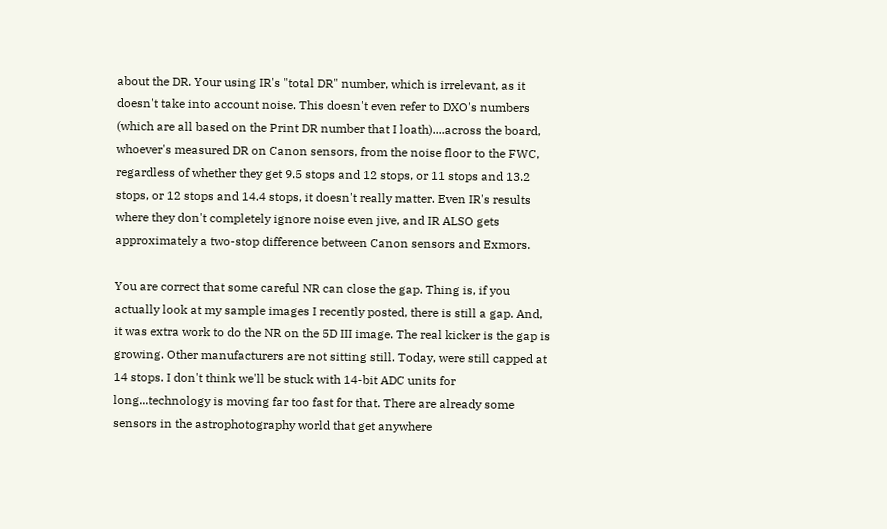about the DR. Your using IR's "total DR" number, which is irrelevant, as it doesn't take into account noise. This doesn't even refer to DXO's numbers (which are all based on the Print DR number that I loath)....across the board, whoever's measured DR on Canon sensors, from the noise floor to the FWC, regardless of whether they get 9.5 stops and 12 stops, or 11 stops and 13.2 stops, or 12 stops and 14.4 stops, it doesn't really matter. Even IR's results where they don't completely ignore noise even jive, and IR ALSO gets approximately a two-stop difference between Canon sensors and Exmors.

You are correct that some careful NR can close the gap. Thing is, if you actually look at my sample images I recently posted, there is still a gap. And, it was extra work to do the NR on the 5D III image. The real kicker is the gap is growing. Other manufacturers are not sitting still. Today, were still capped at 14 stops. I don't think we'll be stuck with 14-bit ADC units for long...technology is moving far too fast for that. There are already some sensors in the astrophotography world that get anywhere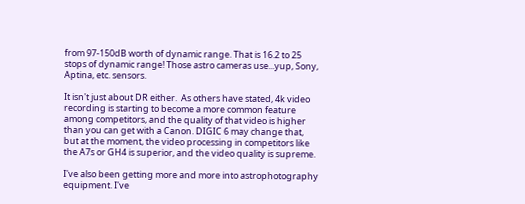from 97-150dB worth of dynamic range. That is 16.2 to 25 stops of dynamic range! Those astro cameras use...yup, Sony, Aptina, etc. sensors.

It isn't just about DR either.  As others have stated, 4k video recording is starting to become a more common feature among competitors, and the quality of that video is higher than you can get with a Canon. DIGIC 6 may change that, but at the moment, the video processing in competitors like the A7s or GH4 is superior, and the video quality is supreme.

I've also been getting more and more into astrophotography equipment. I've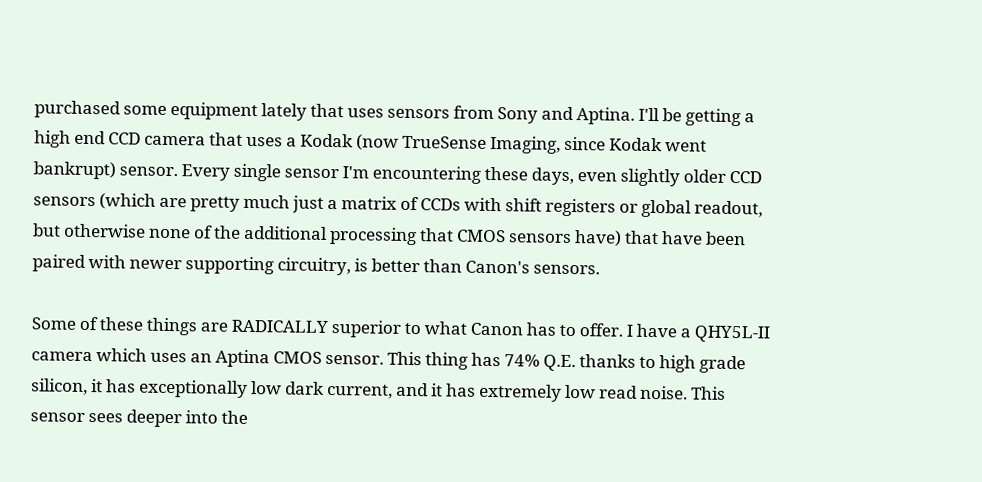purchased some equipment lately that uses sensors from Sony and Aptina. I'll be getting a high end CCD camera that uses a Kodak (now TrueSense Imaging, since Kodak went bankrupt) sensor. Every single sensor I'm encountering these days, even slightly older CCD sensors (which are pretty much just a matrix of CCDs with shift registers or global readout, but otherwise none of the additional processing that CMOS sensors have) that have been paired with newer supporting circuitry, is better than Canon's sensors.

Some of these things are RADICALLY superior to what Canon has to offer. I have a QHY5L-II camera which uses an Aptina CMOS sensor. This thing has 74% Q.E. thanks to high grade silicon, it has exceptionally low dark current, and it has extremely low read noise. This sensor sees deeper into the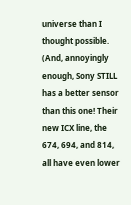universe than I thought possible. (And, annoyingly enough, Sony STILL has a better sensor than this one! Their new ICX line, the 674, 694, and 814, all have even lower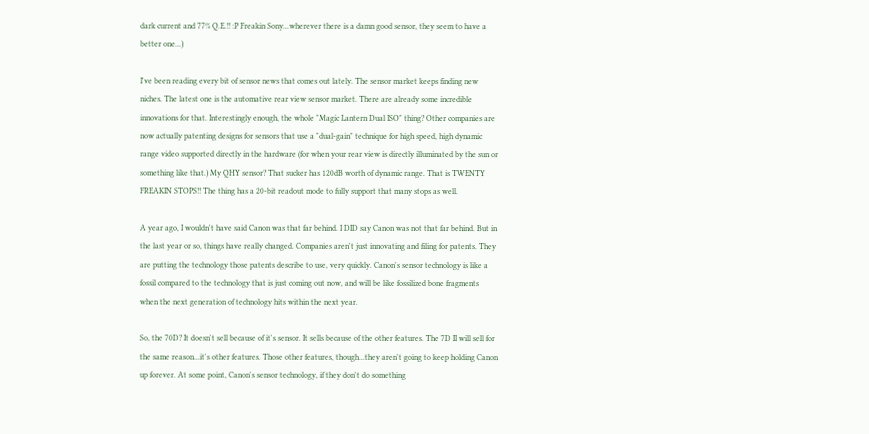dark current and 77% Q.E.!! :P Freakin Sony...wherever there is a damn good sensor, they seem to have a better one...)

I've been reading every bit of sensor news that comes out lately. The sensor market keeps finding new niches. The latest one is the automative rear view sensor market. There are already some incredible innovations for that. Interestingly enough, the whole "Magic Lantern Dual ISO" thing? Other companies are now actually patenting designs for sensors that use a "dual-gain" technique for high speed, high dynamic range video supported directly in the hardware (for when your rear view is directly illuminated by the sun or something like that.) My QHY sensor? That sucker has 120dB worth of dynamic range. That is TWENTY FREAKIN STOPS!! The thing has a 20-bit readout mode to fully support that many stops as well.

A year ago, I wouldn't have said Canon was that far behind. I DID say Canon was not that far behind. But in the last year or so, things have really changed. Companies aren't just innovating and filing for patents. They are putting the technology those patents describe to use, very quickly. Canon's sensor technology is like a fossil compared to the technology that is just coming out now, and will be like fossilized bone fragments when the next generation of technology hits within the next year.

So, the 70D? It doesn't sell because of it's sensor. It sells because of the other features. The 7D II will sell for the same reason...it's other features. Those other features, though...they aren't going to keep holding Canon up forever. At some point, Canon's sensor technology, if they don't do something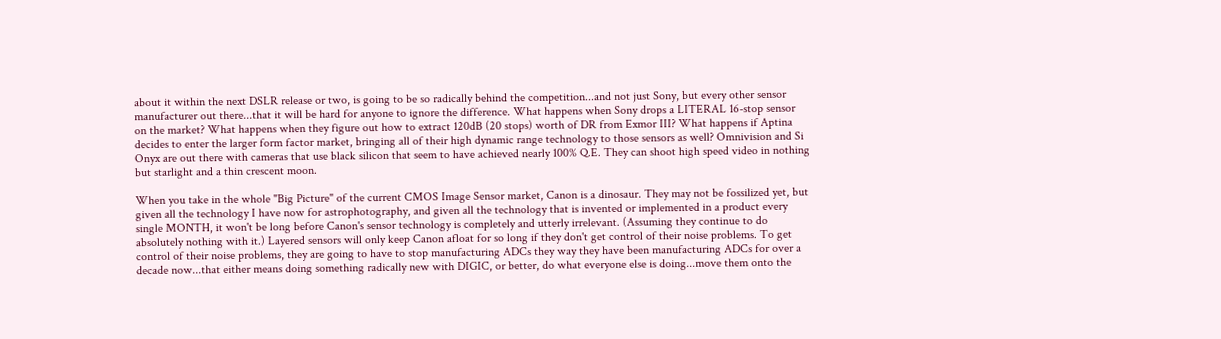about it within the next DSLR release or two, is going to be so radically behind the competition...and not just Sony, but every other sensor manufacturer out there...that it will be hard for anyone to ignore the difference. What happens when Sony drops a LITERAL 16-stop sensor on the market? What happens when they figure out how to extract 120dB (20 stops) worth of DR from Exmor III? What happens if Aptina decides to enter the larger form factor market, bringing all of their high dynamic range technology to those sensors as well? Omnivision and Si Onyx are out there with cameras that use black silicon that seem to have achieved nearly 100% Q.E. They can shoot high speed video in nothing but starlight and a thin crescent moon.

When you take in the whole "Big Picture" of the current CMOS Image Sensor market, Canon is a dinosaur. They may not be fossilized yet, but given all the technology I have now for astrophotography, and given all the technology that is invented or implemented in a product every single MONTH, it won't be long before Canon's sensor technology is completely and utterly irrelevant. (Assuming they continue to do absolutely nothing with it.) Layered sensors will only keep Canon afloat for so long if they don't get control of their noise problems. To get control of their noise problems, they are going to have to stop manufacturing ADCs they way they have been manufacturing ADCs for over a decade now...that either means doing something radically new with DIGIC, or better, do what everyone else is doing...move them onto the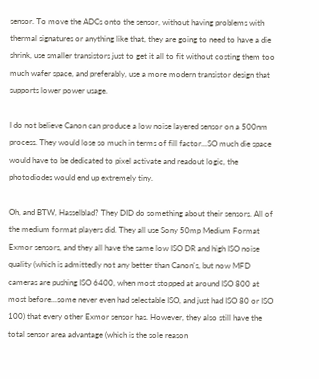sensor. To move the ADCs onto the sensor, without having problems with thermal signatures or anything like that, they are going to need to have a die shrink, use smaller transistors just to get it all to fit without costing them too much wafer space, and preferably, use a more modern transistor design that supports lower power usage.

I do not believe Canon can produce a low noise layered sensor on a 500nm process. They would lose so much in terms of fill factor...SO much die space would have to be dedicated to pixel activate and readout logic, the photodiodes would end up extremely tiny.

Oh, and BTW, Hasselblad? They DID do something about their sensors. All of the medium format players did. They all use Sony 50mp Medium Format Exmor sensors, and they all have the same low ISO DR and high ISO noise quality (which is admittedly not any better than Canon's, but now MFD cameras are pushing ISO 6400, when most stopped at around ISO 800 at most before...some never even had selectable ISO, and just had ISO 80 or ISO 100) that every other Exmor sensor has. However, they also still have the total sensor area advantage (which is the sole reason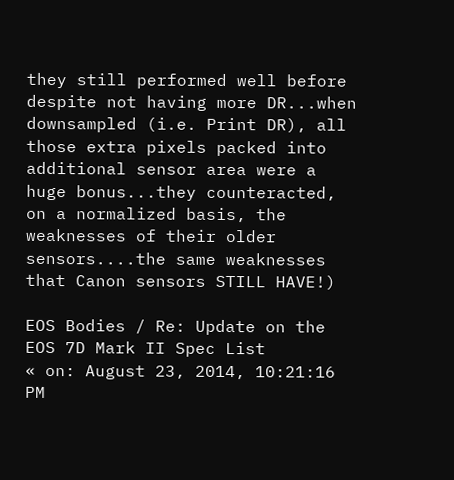they still performed well before despite not having more DR...when downsampled (i.e. Print DR), all those extra pixels packed into additional sensor area were a huge bonus...they counteracted, on a normalized basis, the weaknesses of their older sensors....the same weaknesses that Canon sensors STILL HAVE!)

EOS Bodies / Re: Update on the EOS 7D Mark II Spec List
« on: August 23, 2014, 10:21:16 PM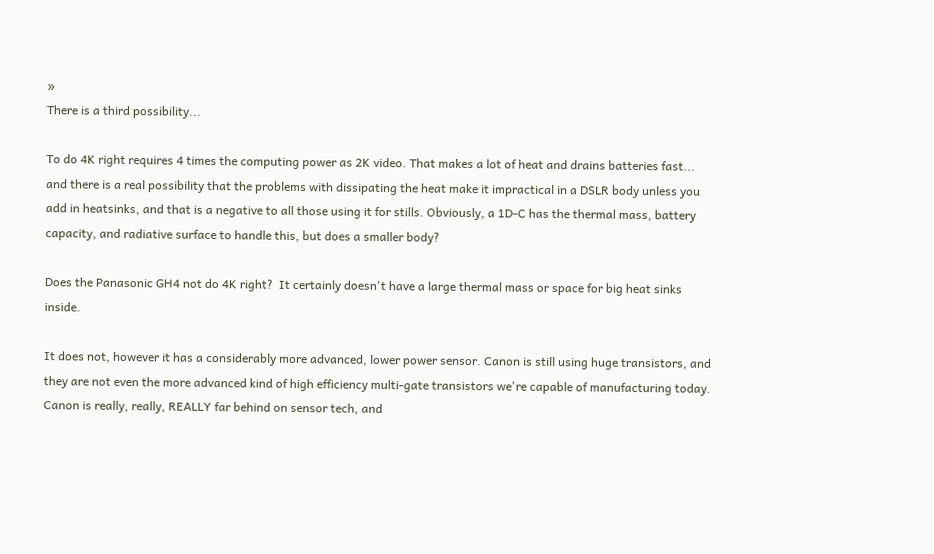»
There is a third possibility...

To do 4K right requires 4 times the computing power as 2K video. That makes a lot of heat and drains batteries fast... and there is a real possibility that the problems with dissipating the heat make it impractical in a DSLR body unless you add in heatsinks, and that is a negative to all those using it for stills. Obviously, a 1D-C has the thermal mass, battery capacity, and radiative surface to handle this, but does a smaller body?

Does the Panasonic GH4 not do 4K right?  It certainly doesn't have a large thermal mass or space for big heat sinks inside.

It does not, however it has a considerably more advanced, lower power sensor. Canon is still using huge transistors, and they are not even the more advanced kind of high efficiency multi-gate transistors we're capable of manufacturing today. Canon is really, really, REALLY far behind on sensor tech, and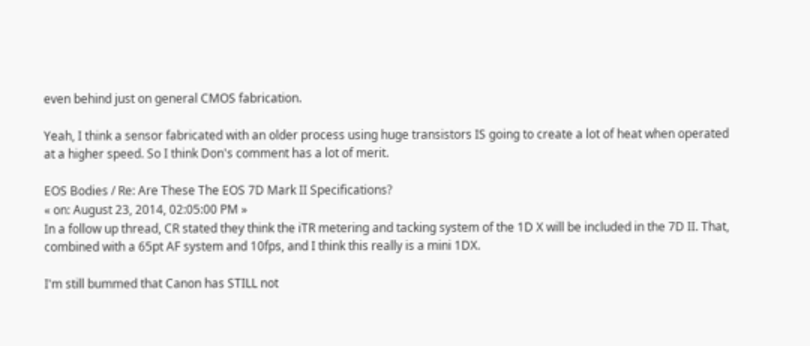even behind just on general CMOS fabrication.

Yeah, I think a sensor fabricated with an older process using huge transistors IS going to create a lot of heat when operated at a higher speed. So I think Don's comment has a lot of merit.

EOS Bodies / Re: Are These The EOS 7D Mark II Specifications?
« on: August 23, 2014, 02:05:00 PM »
In a follow up thread, CR stated they think the iTR metering and tacking system of the 1D X will be included in the 7D II. That, combined with a 65pt AF system and 10fps, and I think this really is a mini 1DX.

I'm still bummed that Canon has STILL not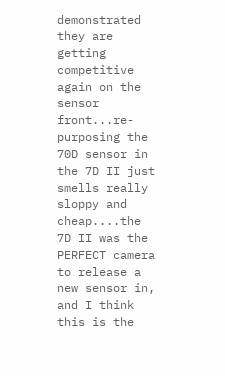demonstrated they are getting competitive again on the sensor front...re-purposing the 70D sensor in the 7D II just smells really sloppy and cheap....the 7D II was the PERFECT camera to release a new sensor in, and I think this is the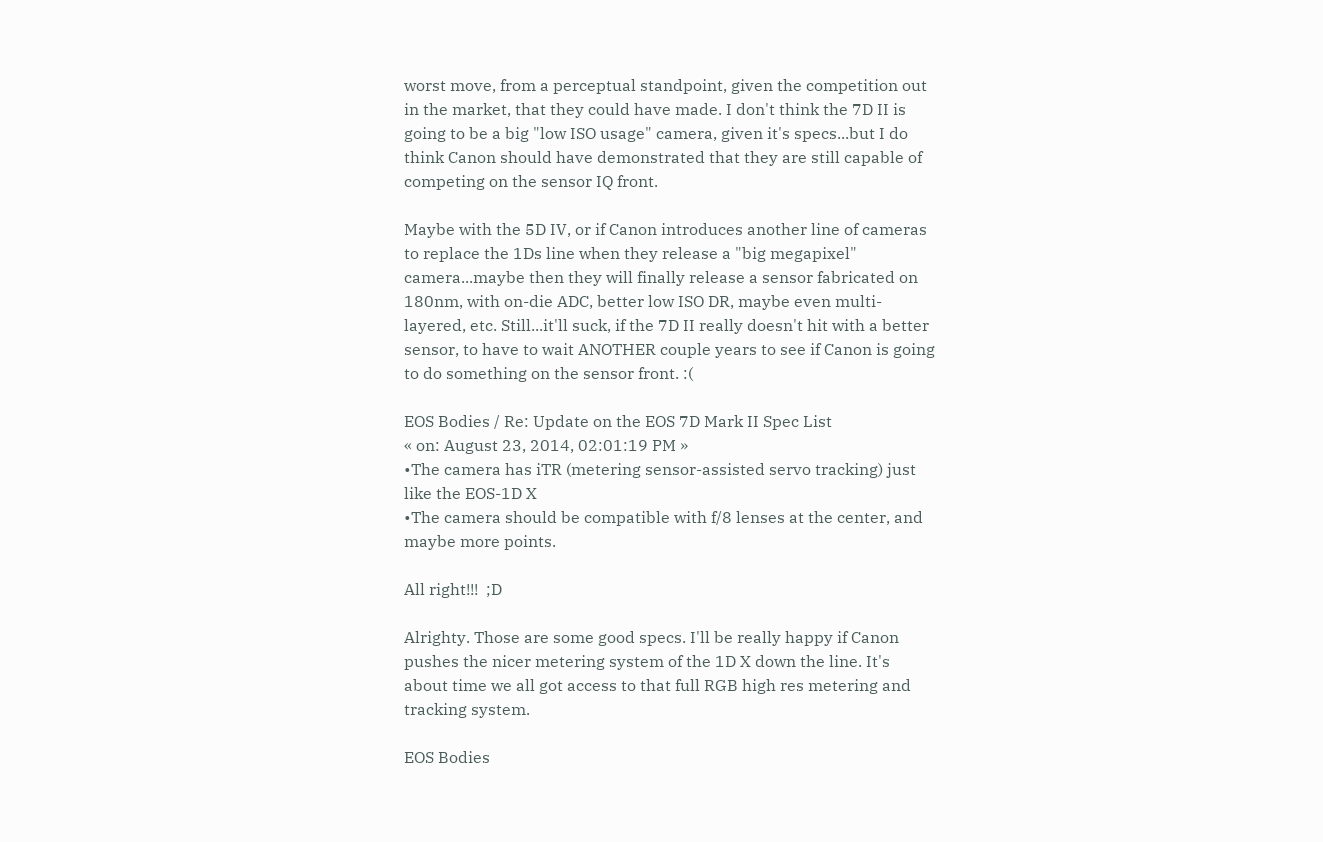worst move, from a perceptual standpoint, given the competition out in the market, that they could have made. I don't think the 7D II is going to be a big "low ISO usage" camera, given it's specs...but I do think Canon should have demonstrated that they are still capable of competing on the sensor IQ front.

Maybe with the 5D IV, or if Canon introduces another line of cameras to replace the 1Ds line when they release a "big megapixel" camera...maybe then they will finally release a sensor fabricated on 180nm, with on-die ADC, better low ISO DR, maybe even multi-layered, etc. Still...it'll suck, if the 7D II really doesn't hit with a better sensor, to have to wait ANOTHER couple years to see if Canon is going to do something on the sensor front. :(

EOS Bodies / Re: Update on the EOS 7D Mark II Spec List
« on: August 23, 2014, 02:01:19 PM »
•The camera has iTR (metering sensor-assisted servo tracking) just like the EOS-1D X
•The camera should be compatible with f/8 lenses at the center, and maybe more points.

All right!!!  ;D

Alrighty. Those are some good specs. I'll be really happy if Canon pushes the nicer metering system of the 1D X down the line. It's about time we all got access to that full RGB high res metering and tracking system.

EOS Bodies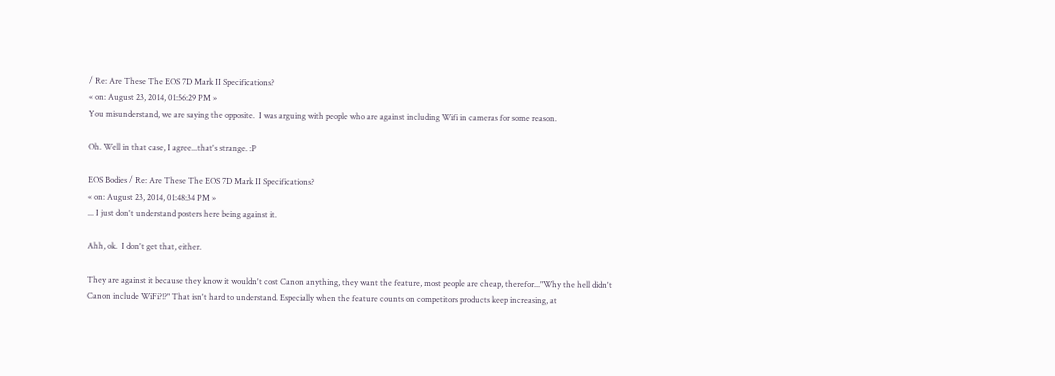/ Re: Are These The EOS 7D Mark II Specifications?
« on: August 23, 2014, 01:56:29 PM »
You misunderstand, we are saying the opposite.  I was arguing with people who are against including Wifi in cameras for some reason.

Oh. Well in that case, I agree...that's strange. :P

EOS Bodies / Re: Are These The EOS 7D Mark II Specifications?
« on: August 23, 2014, 01:48:34 PM »
... I just don't understand posters here being against it.

Ahh, ok.  I don't get that, either.

They are against it because they know it wouldn't cost Canon anything, they want the feature, most people are cheap, therefor..."Why the hell didn't Canon include WiFi?!?" That isn't hard to understand. Especially when the feature counts on competitors products keep increasing, at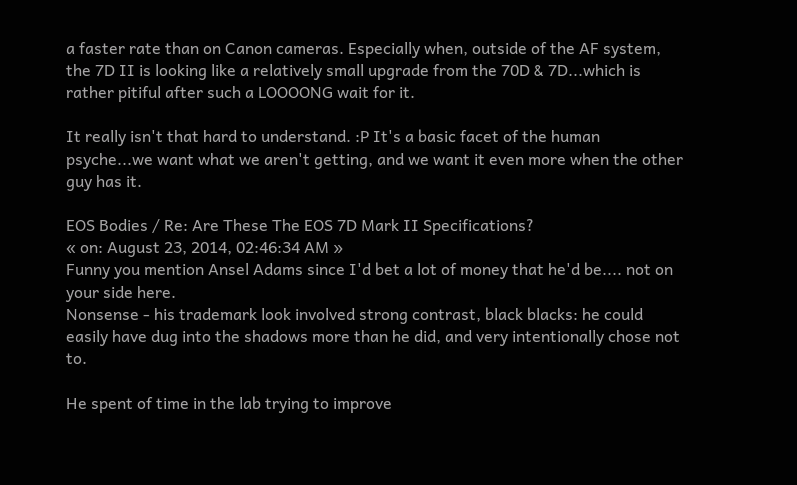a faster rate than on Canon cameras. Especially when, outside of the AF system, the 7D II is looking like a relatively small upgrade from the 70D & 7D...which is rather pitiful after such a LOOOONG wait for it.

It really isn't that hard to understand. :P It's a basic facet of the human psyche...we want what we aren't getting, and we want it even more when the other guy has it.

EOS Bodies / Re: Are These The EOS 7D Mark II Specifications?
« on: August 23, 2014, 02:46:34 AM »
Funny you mention Ansel Adams since I'd bet a lot of money that he'd be.... not on your side here.
Nonsense - his trademark look involved strong contrast, black blacks: he could easily have dug into the shadows more than he did, and very intentionally chose not to.

He spent of time in the lab trying to improve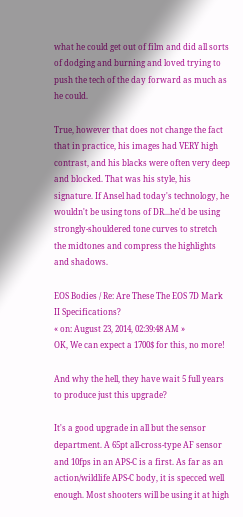what he could get out of film and did all sorts of dodging and burning and loved trying to push the tech of the day forward as much as he could.

True, however that does not change the fact that in practice, his images had VERY high contrast, and his blacks were often very deep and blocked. That was his style, his signature. If Ansel had today's technology, he wouldn't be using tons of DR...he'd be using strongly-shouldered tone curves to stretch the midtones and compress the highlights and shadows.

EOS Bodies / Re: Are These The EOS 7D Mark II Specifications?
« on: August 23, 2014, 02:39:48 AM »
OK, We can expect a 1700$ for this, no more!

And why the hell, they have wait 5 full years to produce just this upgrade?

It's a good upgrade in all but the sensor department. A 65pt all-cross-type AF sensor and 10fps in an APS-C is a first. As far as an action/wildlife APS-C body, it is specced well enough. Most shooters will be using it at high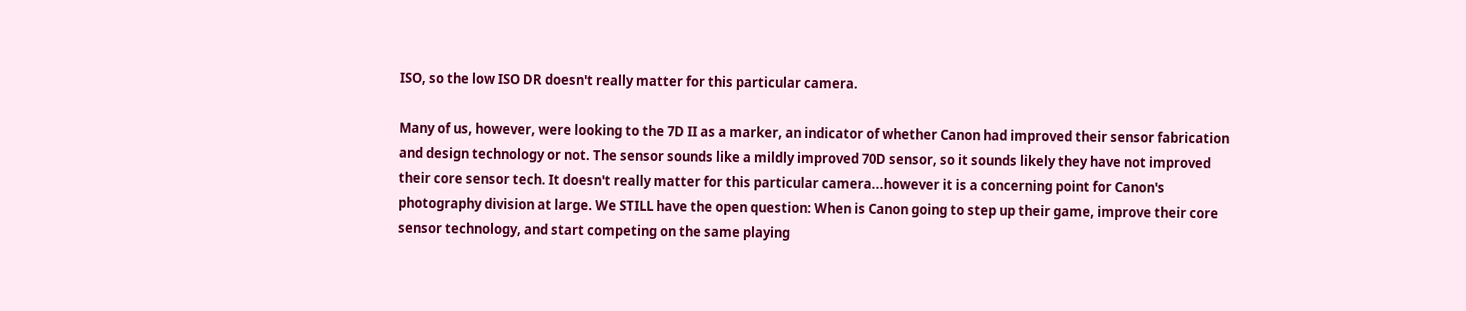ISO, so the low ISO DR doesn't really matter for this particular camera.

Many of us, however, were looking to the 7D II as a marker, an indicator of whether Canon had improved their sensor fabrication and design technology or not. The sensor sounds like a mildly improved 70D sensor, so it sounds likely they have not improved their core sensor tech. It doesn't really matter for this particular camera...however it is a concerning point for Canon's photography division at large. We STILL have the open question: When is Canon going to step up their game, improve their core sensor technology, and start competing on the same playing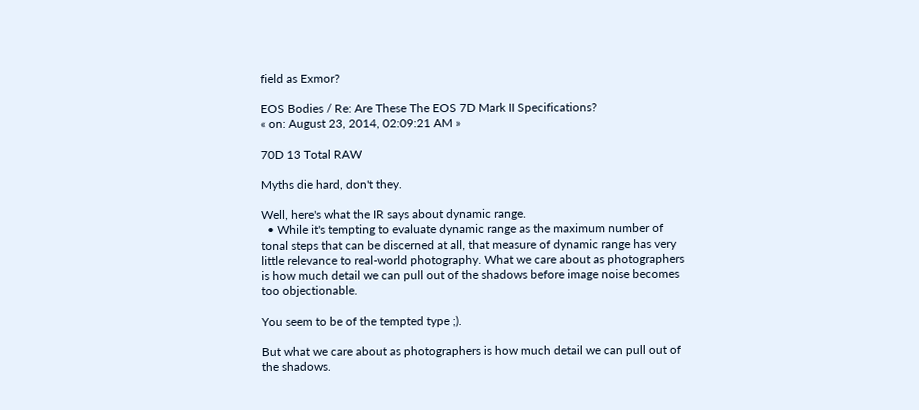field as Exmor?

EOS Bodies / Re: Are These The EOS 7D Mark II Specifications?
« on: August 23, 2014, 02:09:21 AM »

70D 13 Total RAW

Myths die hard, don't they.

Well, here's what the IR says about dynamic range.
  • While it's tempting to evaluate dynamic range as the maximum number of tonal steps that can be discerned at all, that measure of dynamic range has very little relevance to real-world photography. What we care about as photographers is how much detail we can pull out of the shadows before image noise becomes too objectionable.

You seem to be of the tempted type ;).

But what we care about as photographers is how much detail we can pull out of the shadows.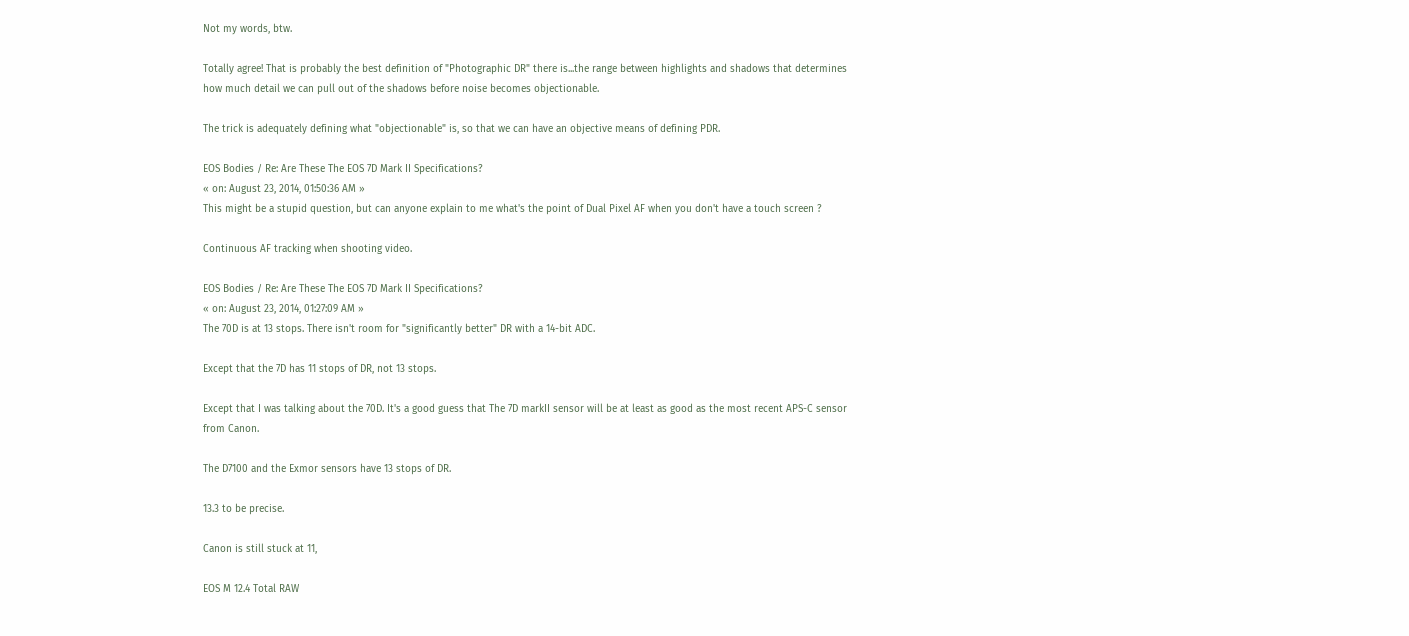Not my words, btw.

Totally agree! That is probably the best definition of "Photographic DR" there is...the range between highlights and shadows that determines how much detail we can pull out of the shadows before noise becomes objectionable.

The trick is adequately defining what "objectionable" is, so that we can have an objective means of defining PDR.

EOS Bodies / Re: Are These The EOS 7D Mark II Specifications?
« on: August 23, 2014, 01:50:36 AM »
This might be a stupid question, but can anyone explain to me what's the point of Dual Pixel AF when you don't have a touch screen ?

Continuous AF tracking when shooting video.

EOS Bodies / Re: Are These The EOS 7D Mark II Specifications?
« on: August 23, 2014, 01:27:09 AM »
The 70D is at 13 stops. There isn't room for "significantly better" DR with a 14-bit ADC.

Except that the 7D has 11 stops of DR, not 13 stops.

Except that I was talking about the 70D. It's a good guess that The 7D markII sensor will be at least as good as the most recent APS-C sensor from Canon.

The D7100 and the Exmor sensors have 13 stops of DR.

13.3 to be precise.

Canon is still stuck at 11,

EOS M 12.4 Total RAW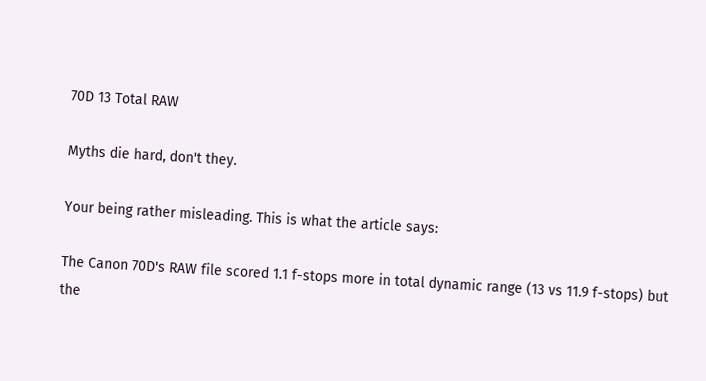70D 13 Total RAW

Myths die hard, don't they.

Your being rather misleading. This is what the article says:

The Canon 70D's RAW file scored 1.1 f-stops more in total dynamic range (13 vs 11.9 f-stops) but the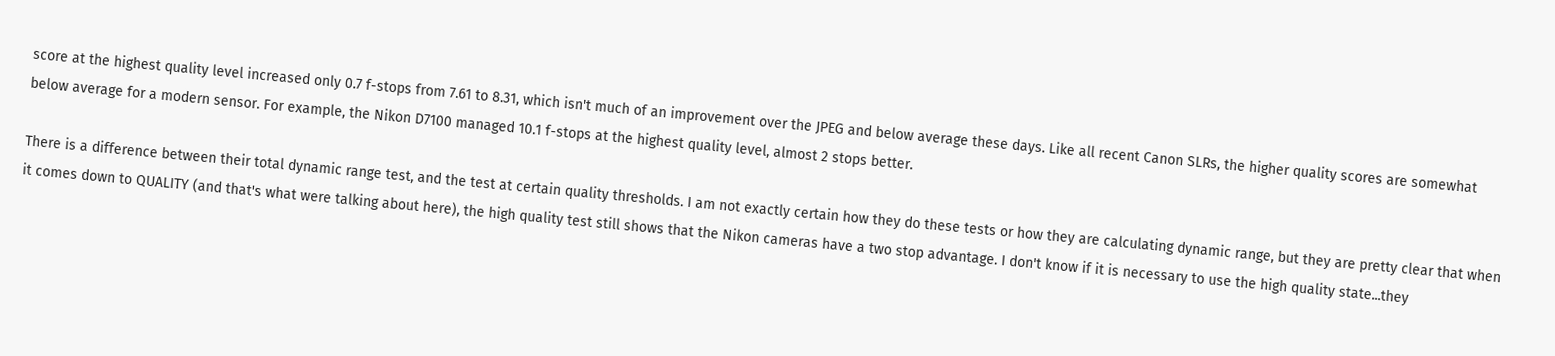score at the highest quality level increased only 0.7 f-stops from 7.61 to 8.31, which isn't much of an improvement over the JPEG and below average these days. Like all recent Canon SLRs, the higher quality scores are somewhat below average for a modern sensor. For example, the Nikon D7100 managed 10.1 f-stops at the highest quality level, almost 2 stops better.

There is a difference between their total dynamic range test, and the test at certain quality thresholds. I am not exactly certain how they do these tests or how they are calculating dynamic range, but they are pretty clear that when it comes down to QUALITY (and that's what were talking about here), the high quality test still shows that the Nikon cameras have a two stop advantage. I don't know if it is necessary to use the high quality state...they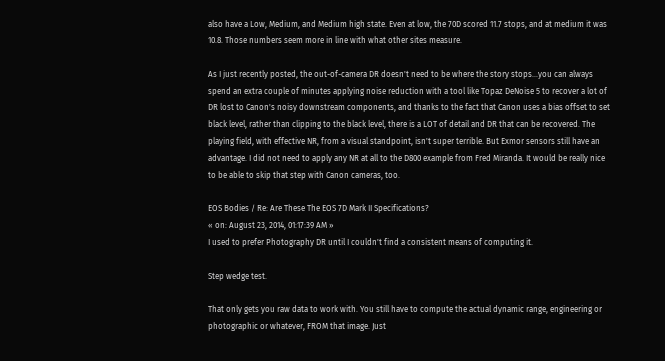also have a Low, Medium, and Medium high state. Even at low, the 70D scored 11.7 stops, and at medium it was 10.8. Those numbers seem more in line with what other sites measure.

As I just recently posted, the out-of-camera DR doesn't need to be where the story stops...you can always spend an extra couple of minutes applying noise reduction with a tool like Topaz DeNoise 5 to recover a lot of DR lost to Canon's noisy downstream components, and thanks to the fact that Canon uses a bias offset to set black level, rather than clipping to the black level, there is a LOT of detail and DR that can be recovered. The playing field, with effective NR, from a visual standpoint, isn't super terrible. But Exmor sensors still have an advantage. I did not need to apply any NR at all to the D800 example from Fred Miranda. It would be really nice to be able to skip that step with Canon cameras, too.

EOS Bodies / Re: Are These The EOS 7D Mark II Specifications?
« on: August 23, 2014, 01:17:39 AM »
I used to prefer Photography DR until I couldn't find a consistent means of computing it.

Step wedge test.

That only gets you raw data to work with. You still have to compute the actual dynamic range, engineering or photographic or whatever, FROM that image. Just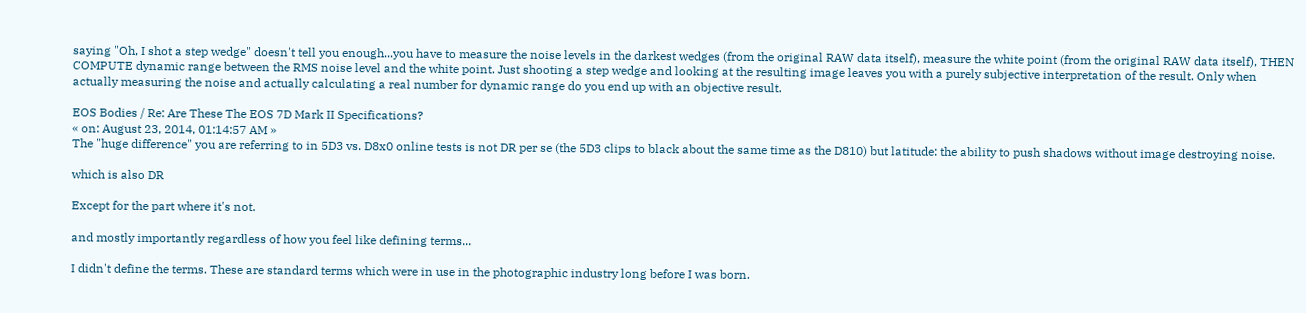saying "Oh, I shot a step wedge" doesn't tell you enough...you have to measure the noise levels in the darkest wedges (from the original RAW data itself), measure the white point (from the original RAW data itself), THEN COMPUTE dynamic range between the RMS noise level and the white point. Just shooting a step wedge and looking at the resulting image leaves you with a purely subjective interpretation of the result. Only when actually measuring the noise and actually calculating a real number for dynamic range do you end up with an objective result.

EOS Bodies / Re: Are These The EOS 7D Mark II Specifications?
« on: August 23, 2014, 01:14:57 AM »
The "huge difference" you are referring to in 5D3 vs. D8x0 online tests is not DR per se (the 5D3 clips to black about the same time as the D810) but latitude: the ability to push shadows without image destroying noise.

which is also DR

Except for the part where it's not.

and mostly importantly regardless of how you feel like defining terms...

I didn't define the terms. These are standard terms which were in use in the photographic industry long before I was born.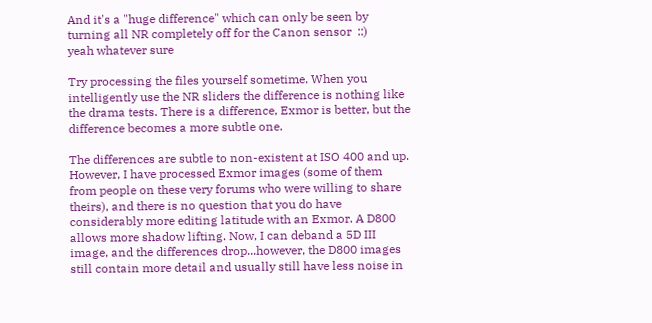And it's a "huge difference" which can only be seen by turning all NR completely off for the Canon sensor  ::)
yeah whatever sure

Try processing the files yourself sometime. When you intelligently use the NR sliders the difference is nothing like the drama tests. There is a difference, Exmor is better, but the difference becomes a more subtle one.

The differences are subtle to non-existent at ISO 400 and up. However, I have processed Exmor images (some of them from people on these very forums who were willing to share theirs), and there is no question that you do have considerably more editing latitude with an Exmor. A D800 allows more shadow lifting. Now, I can deband a 5D III image, and the differences drop...however, the D800 images still contain more detail and usually still have less noise in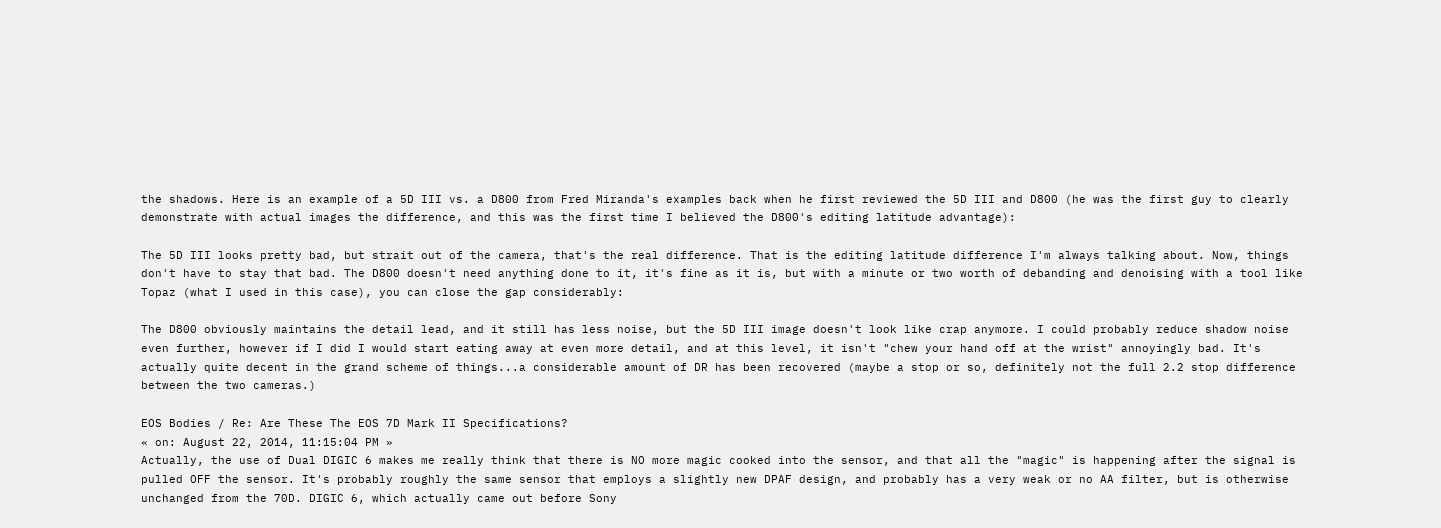the shadows. Here is an example of a 5D III vs. a D800 from Fred Miranda's examples back when he first reviewed the 5D III and D800 (he was the first guy to clearly demonstrate with actual images the difference, and this was the first time I believed the D800's editing latitude advantage):

The 5D III looks pretty bad, but strait out of the camera, that's the real difference. That is the editing latitude difference I'm always talking about. Now, things don't have to stay that bad. The D800 doesn't need anything done to it, it's fine as it is, but with a minute or two worth of debanding and denoising with a tool like Topaz (what I used in this case), you can close the gap considerably:

The D800 obviously maintains the detail lead, and it still has less noise, but the 5D III image doesn't look like crap anymore. I could probably reduce shadow noise even further, however if I did I would start eating away at even more detail, and at this level, it isn't "chew your hand off at the wrist" annoyingly bad. It's actually quite decent in the grand scheme of things...a considerable amount of DR has been recovered (maybe a stop or so, definitely not the full 2.2 stop difference between the two cameras.)

EOS Bodies / Re: Are These The EOS 7D Mark II Specifications?
« on: August 22, 2014, 11:15:04 PM »
Actually, the use of Dual DIGIC 6 makes me really think that there is NO more magic cooked into the sensor, and that all the "magic" is happening after the signal is pulled OFF the sensor. It's probably roughly the same sensor that employs a slightly new DPAF design, and probably has a very weak or no AA filter, but is otherwise unchanged from the 70D. DIGIC 6, which actually came out before Sony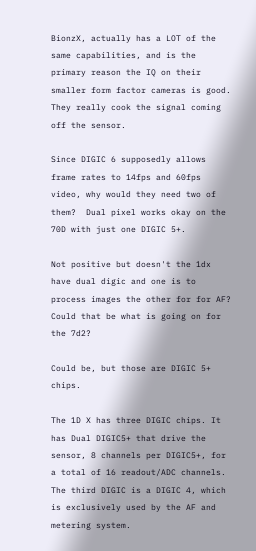BionzX, actually has a LOT of the same capabilities, and is the primary reason the IQ on their smaller form factor cameras is good. They really cook the signal coming off the sensor.

Since DIGIC 6 supposedly allows frame rates to 14fps and 60fps video, why would they need two of them?  Dual pixel works okay on the 70D with just one DIGIC 5+.

Not positive but doesn't the 1dx have dual digic and one is to process images the other for for AF?  Could that be what is going on for the 7d2?

Could be, but those are DIGIC 5+ chips.

The 1D X has three DIGIC chips. It has Dual DIGIC5+ that drive the sensor, 8 channels per DIGIC5+, for a total of 16 readout/ADC channels. The third DIGIC is a DIGIC 4, which is exclusively used by the AF and metering system.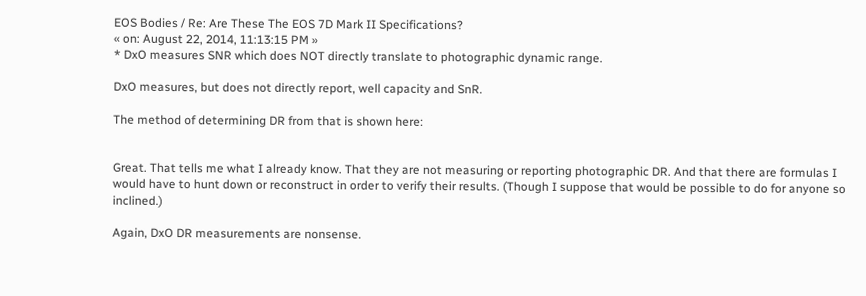EOS Bodies / Re: Are These The EOS 7D Mark II Specifications?
« on: August 22, 2014, 11:13:15 PM »
* DxO measures SNR which does NOT directly translate to photographic dynamic range.

DxO measures, but does not directly report, well capacity and SnR.

The method of determining DR from that is shown here:


Great. That tells me what I already know. That they are not measuring or reporting photographic DR. And that there are formulas I would have to hunt down or reconstruct in order to verify their results. (Though I suppose that would be possible to do for anyone so inclined.)

Again, DxO DR measurements are nonsense.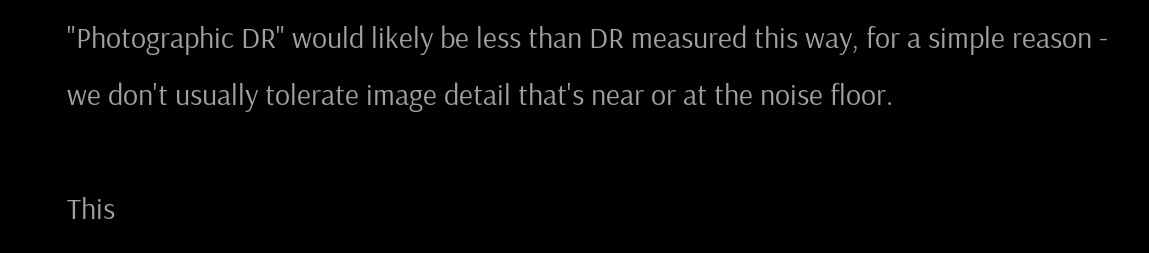"Photographic DR" would likely be less than DR measured this way, for a simple reason - we don't usually tolerate image detail that's near or at the noise floor.

This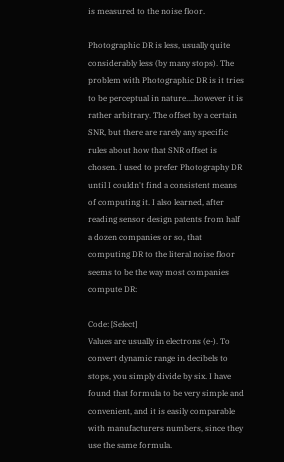is measured to the noise floor.

Photographic DR is less, usually quite considerably less (by many stops). The problem with Photographic DR is it tries to be perceptual in nature....however it is rather arbitrary. The offset by a certain SNR, but there are rarely any specific rules about how that SNR offset is chosen. I used to prefer Photography DR until I couldn't find a consistent means of computing it. I also learned, after reading sensor design patents from half a dozen companies or so, that computing DR to the literal noise floor seems to be the way most companies compute DR:

Code: [Select]
Values are usually in electrons (e-). To convert dynamic range in decibels to stops, you simply divide by six. I have found that formula to be very simple and convenient, and it is easily comparable with manufacturers numbers, since they use the same formula.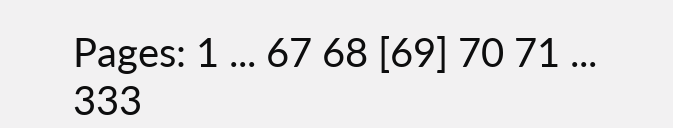Pages: 1 ... 67 68 [69] 70 71 ... 333